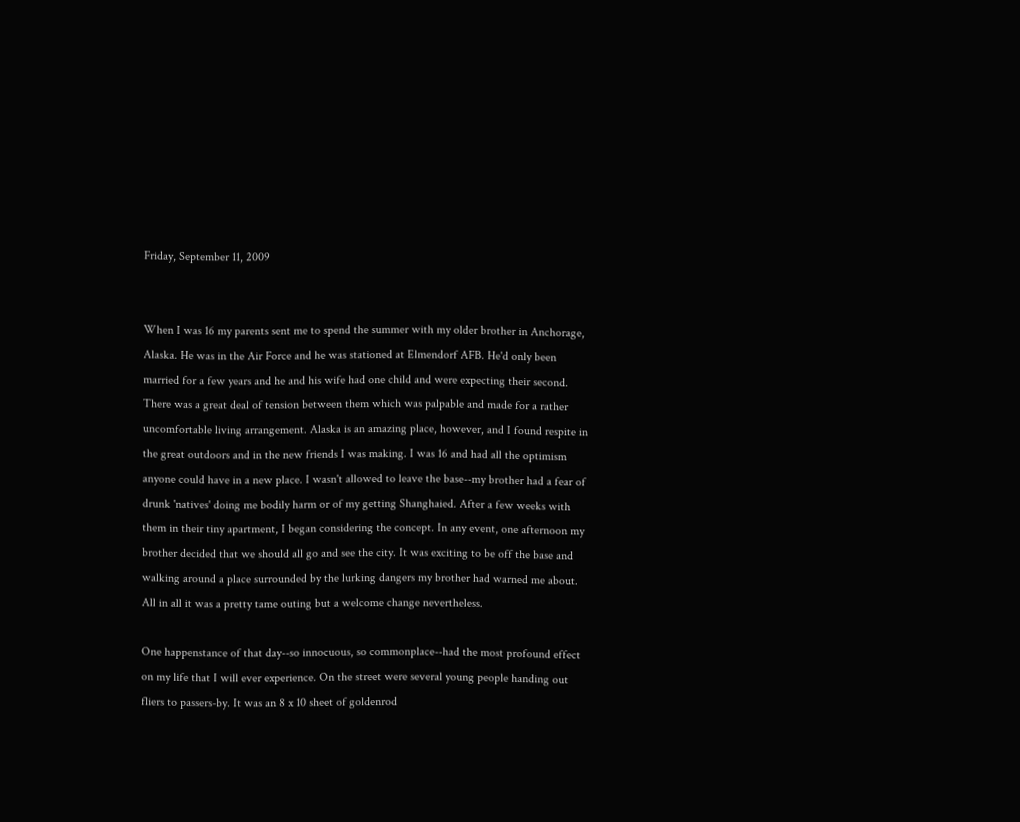Friday, September 11, 2009


When I was 16 my parents sent me to spend the summer with my older brother in Anchorage, Alaska. He was in the Air Force and he was stationed at Elmendorf AFB. He'd only been married for a few years and he and his wife had one child and were expecting their second. There was a great deal of tension between them which was palpable and made for a rather uncomfortable living arrangement. Alaska is an amazing place, however, and I found respite in the great outdoors and in the new friends I was making. I was 16 and had all the optimism anyone could have in a new place. I wasn't allowed to leave the base--my brother had a fear of drunk 'natives' doing me bodily harm or of my getting Shanghaied. After a few weeks with them in their tiny apartment, I began considering the concept. In any event, one afternoon my brother decided that we should all go and see the city. It was exciting to be off the base and walking around a place surrounded by the lurking dangers my brother had warned me about. All in all it was a pretty tame outing but a welcome change nevertheless.

One happenstance of that day--so innocuous, so commonplace--had the most profound effect on my life that I will ever experience. On the street were several young people handing out fliers to passers-by. It was an 8 x 10 sheet of goldenrod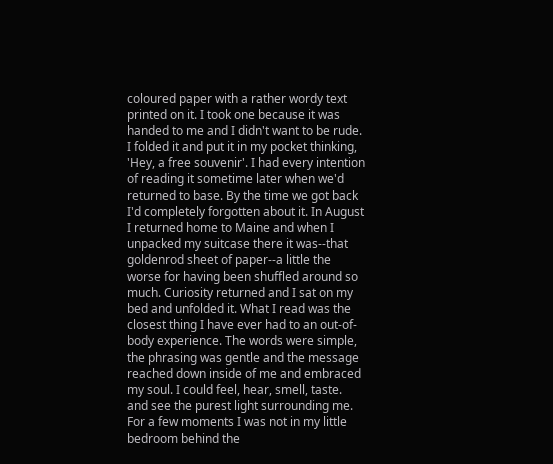coloured paper with a rather wordy text printed on it. I took one because it was handed to me and I didn't want to be rude. I folded it and put it in my pocket thinking, 'Hey, a free souvenir'. I had every intention of reading it sometime later when we'd returned to base. By the time we got back I'd completely forgotten about it. In August I returned home to Maine and when I unpacked my suitcase there it was--that goldenrod sheet of paper--a little the worse for having been shuffled around so much. Curiosity returned and I sat on my bed and unfolded it. What I read was the closest thing I have ever had to an out-of-body experience. The words were simple, the phrasing was gentle and the message reached down inside of me and embraced my soul. I could feel, hear, smell, taste. and see the purest light surrounding me. For a few moments I was not in my little bedroom behind the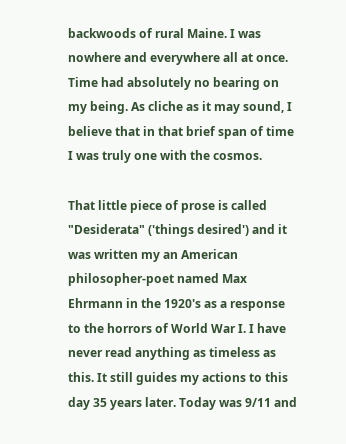backwoods of rural Maine. I was nowhere and everywhere all at once. Time had absolutely no bearing on my being. As cliche as it may sound, I believe that in that brief span of time I was truly one with the cosmos.

That little piece of prose is called "Desiderata" ('things desired') and it was written my an American philosopher-poet named Max Ehrmann in the 1920's as a response to the horrors of World War I. I have never read anything as timeless as this. It still guides my actions to this day 35 years later. Today was 9/11 and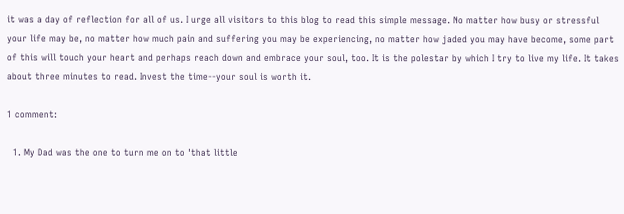it was a day of reflection for all of us. I urge all visitors to this blog to read this simple message. No matter how busy or stressful your life may be, no matter how much pain and suffering you may be experiencing, no matter how jaded you may have become, some part of this will touch your heart and perhaps reach down and embrace your soul, too. It is the polestar by which I try to live my life. It takes about three minutes to read. Invest the time--your soul is worth it.

1 comment:

  1. My Dad was the one to turn me on to 'that little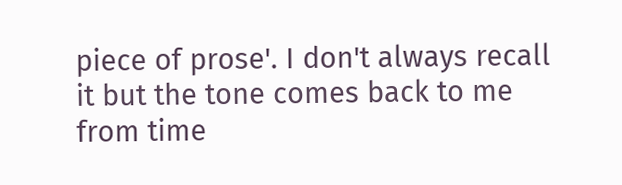piece of prose'. I don't always recall it but the tone comes back to me from time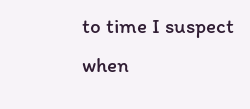to time I suspect when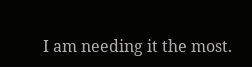I am needing it the most.